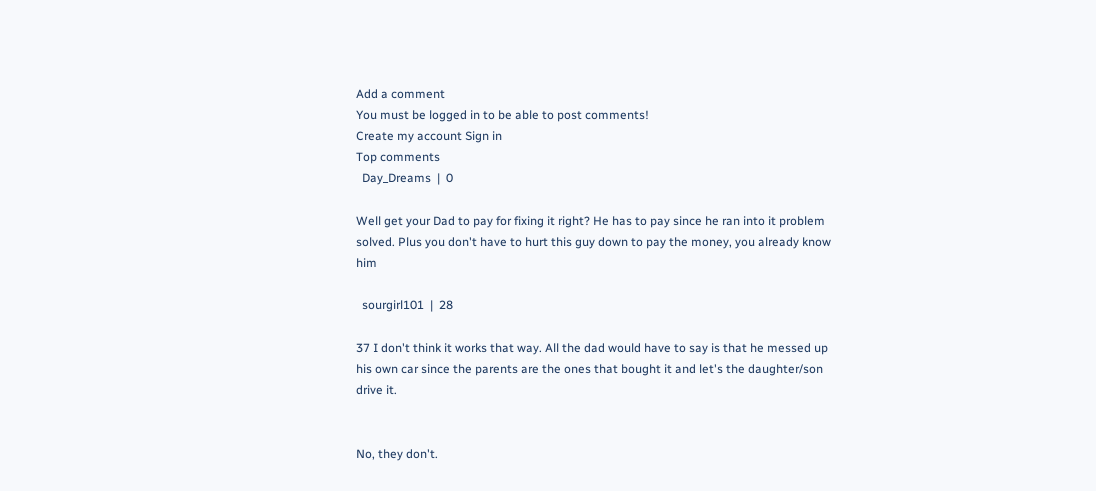Add a comment
You must be logged in to be able to post comments!
Create my account Sign in
Top comments
  Day_Dreams  |  0

Well get your Dad to pay for fixing it right? He has to pay since he ran into it problem solved. Plus you don't have to hurt this guy down to pay the money, you already know him

  sourgirl101  |  28

37 I don't think it works that way. All the dad would have to say is that he messed up his own car since the parents are the ones that bought it and let's the daughter/son drive it.


No, they don't.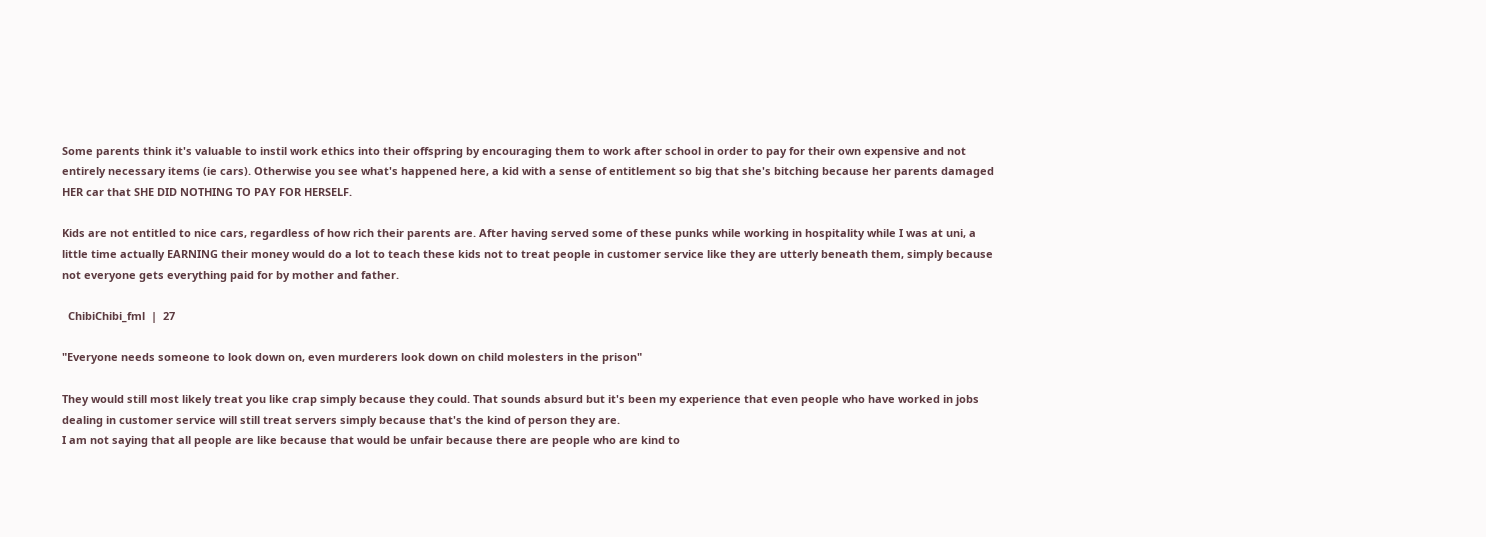Some parents think it's valuable to instil work ethics into their offspring by encouraging them to work after school in order to pay for their own expensive and not entirely necessary items (ie cars). Otherwise you see what's happened here, a kid with a sense of entitlement so big that she's bitching because her parents damaged HER car that SHE DID NOTHING TO PAY FOR HERSELF.

Kids are not entitled to nice cars, regardless of how rich their parents are. After having served some of these punks while working in hospitality while I was at uni, a little time actually EARNING their money would do a lot to teach these kids not to treat people in customer service like they are utterly beneath them, simply because not everyone gets everything paid for by mother and father.

  ChibiChibi_fml  |  27

"Everyone needs someone to look down on, even murderers look down on child molesters in the prison"

They would still most likely treat you like crap simply because they could. That sounds absurd but it's been my experience that even people who have worked in jobs dealing in customer service will still treat servers simply because that's the kind of person they are.
I am not saying that all people are like because that would be unfair because there are people who are kind to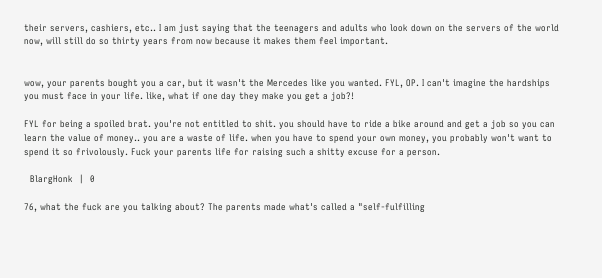their servers, cashiers, etc.. I am just saying that the teenagers and adults who look down on the servers of the world now, will still do so thirty years from now because it makes them feel important.


wow, your parents bought you a car, but it wasn't the Mercedes like you wanted. FYL, OP. I can't imagine the hardships you must face in your life. like, what if one day they make you get a job?!

FYL for being a spoiled brat. you're not entitled to shit. you should have to ride a bike around and get a job so you can learn the value of money.. you are a waste of life. when you have to spend your own money, you probably won't want to spend it so frivolously. Fuck your parents life for raising such a shitty excuse for a person.

  BlargHonk  |  0

76, what the fuck are you talking about? The parents made what's called a "self-fulfilling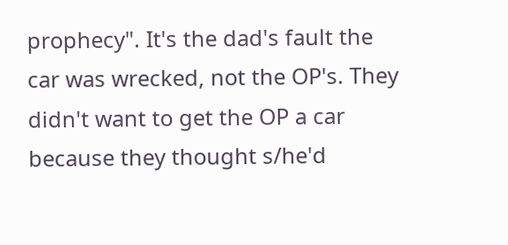prophecy". It's the dad's fault the car was wrecked, not the OP's. They didn't want to get the OP a car because they thought s/he'd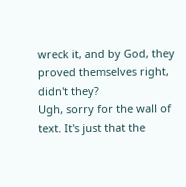wreck it, and by God, they proved themselves right, didn't they?
Ugh, sorry for the wall of text. It's just that the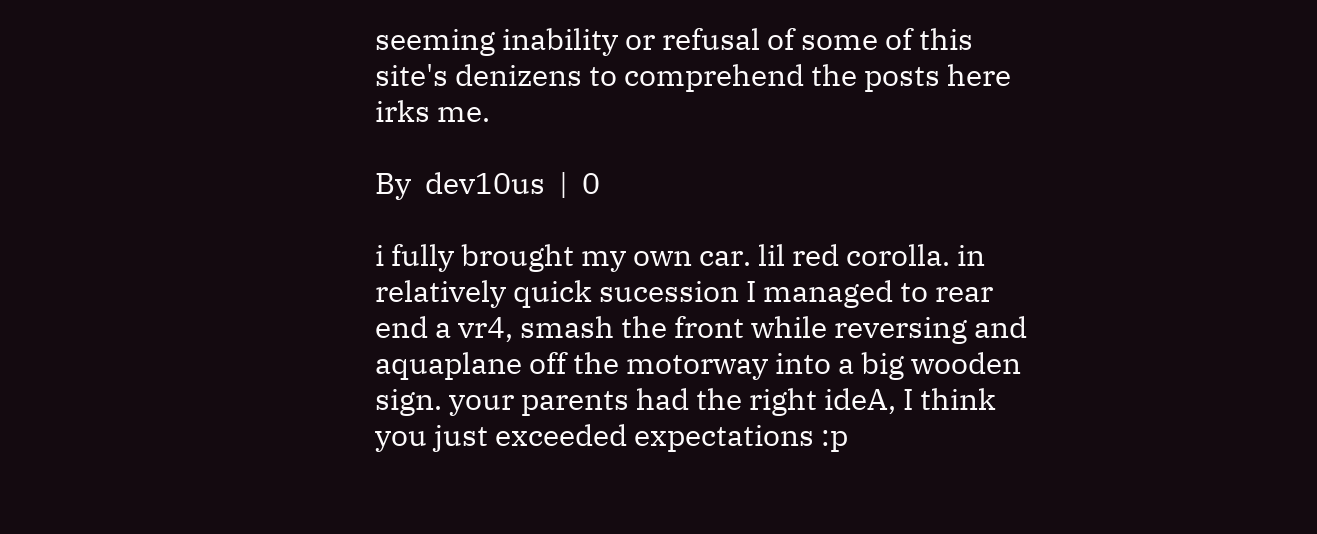seeming inability or refusal of some of this site's denizens to comprehend the posts here irks me.

By  dev10us  |  0

i fully brought my own car. lil red corolla. in relatively quick sucession I managed to rear end a vr4, smash the front while reversing and aquaplane off the motorway into a big wooden sign. your parents had the right ideA, I think you just exceeded expectations :p